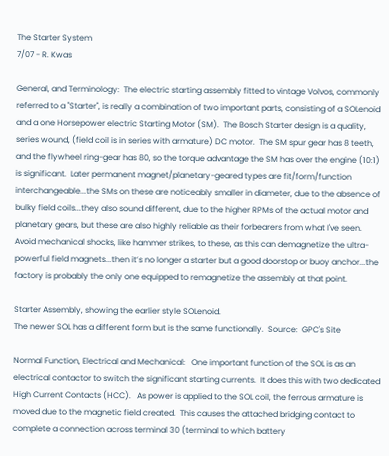The Starter System                                                                                                                                                                     7/07 - R. Kwas

General, and Terminology:  The electric starting assembly fitted to vintage Volvos, commonly referred to a "Starter", is really a combination of two important parts, consisting of a SOLenoid and a one Horsepower electric Starting Motor (SM).  The Bosch Starter design is a quality, series wound, (field coil is in series with armature) DC motor.  The SM spur gear has 8 teeth, and the flywheel ring-gear has 80, so the torque advantage the SM has over the engine (10:1) is significant.  Later permanent magnet/planetary-geared types are fit/form/function interchangeable...the SMs on these are noticeably smaller in diameter, due to the absence of bulky field coils...they also sound different, due to the higher RPMs of the actual motor and planetary gears, but these are also highly reliable as their forbearers from what I've seen.  Avoid mechanical shocks, like hammer strikes, to these, as this can demagnetize the ultra-powerful field magnets...then it’s no longer a starter but a good doorstop or buoy anchor...the factory is probably the only one equipped to remagnetize the assembly at that point.

Starter Assembly, showing the earlier style SOLenoid.
The newer SOL has a different form but is the same functionally.  Source:  GPC's Site

Normal Function, Electrical and Mechanical:   One important function of the SOL is as an electrical contactor to switch the significant starting currents.  It does this with two dedicated High Current Contacts (HCC).   As power is applied to the SOL coil, the ferrous armature is moved due to the magnetic field created.  This causes the attached bridging contact to complete a connection across terminal 30 (terminal to which battery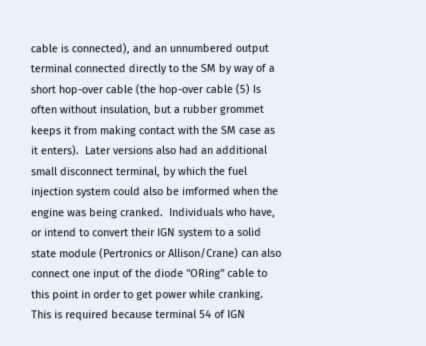cable is connected), and an unnumbered output terminal connected directly to the SM by way of a short hop-over cable (the hop-over cable (5) Is often without insulation, but a rubber grommet keeps it from making contact with the SM case as it enters).  Later versions also had an additional small disconnect terminal, by which the fuel injection system could also be imformed when the engine was being cranked.  Individuals who have, or intend to convert their IGN system to a solid state module (Pertronics or Allison/Crane) can also connect one input of the diode "ORing" cable to this point in order to get power while cranking.  This is required because terminal 54 of IGN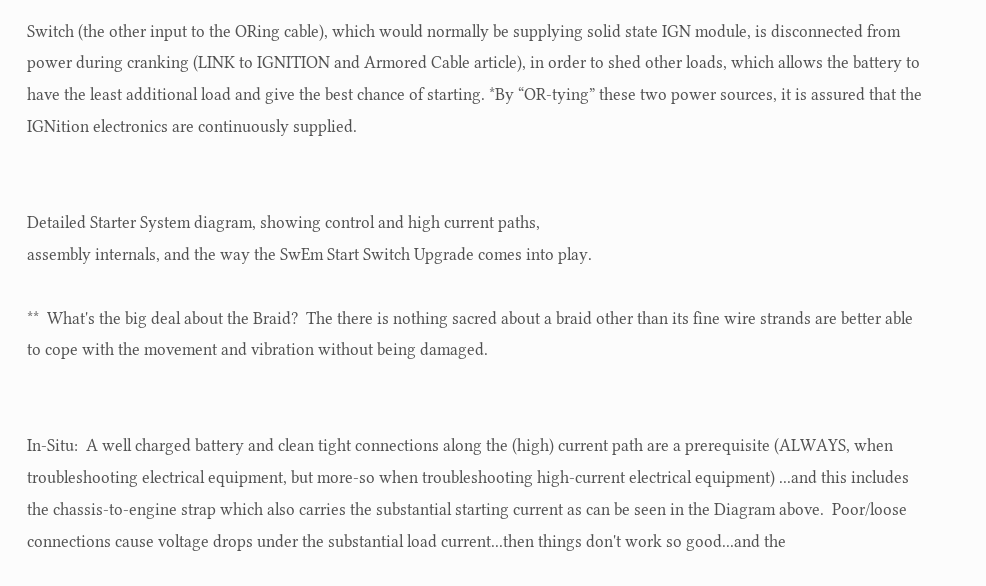Switch (the other input to the ORing cable), which would normally be supplying solid state IGN module, is disconnected from power during cranking (LINK to IGNITION and Armored Cable article), in order to shed other loads, which allows the battery to have the least additional load and give the best chance of starting. *By “OR-tying” these two power sources, it is assured that the IGNition electronics are continuously supplied.


Detailed Starter System diagram, showing control and high current paths,
assembly internals, and the way the SwEm Start Switch Upgrade comes into play.

**  What's the big deal about the Braid?  The there is nothing sacred about a braid other than its fine wire strands are better able to cope with the movement and vibration without being damaged.


In-Situ:  A well charged battery and clean tight connections along the (high) current path are a prerequisite (ALWAYS, when troubleshooting electrical equipment, but more-so when troubleshooting high-current electrical equipment) ...and this includes the chassis-to-engine strap which also carries the substantial starting current as can be seen in the Diagram above.  Poor/loose connections cause voltage drops under the substantial load current...then things don't work so good...and the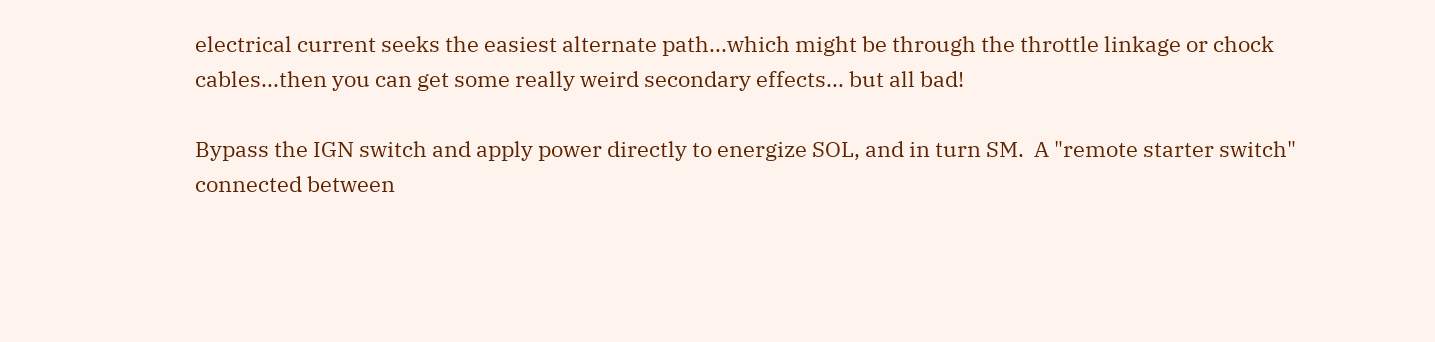electrical current seeks the easiest alternate path...which might be through the throttle linkage or chock cables...then you can get some really weird secondary effects... but all bad!

Bypass the IGN switch and apply power directly to energize SOL, and in turn SM.  A "remote starter switch" connected between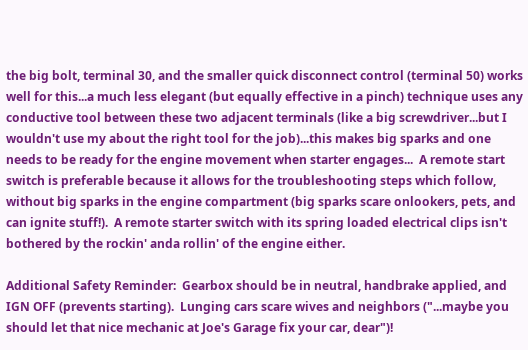the big bolt, terminal 30, and the smaller quick disconnect control (terminal 50) works well for this...a much less elegant (but equally effective in a pinch) technique uses any conductive tool between these two adjacent terminals (like a big screwdriver...but I wouldn't use my about the right tool for the job)...this makes big sparks and one needs to be ready for the engine movement when starter engages...  A remote start switch is preferable because it allows for the troubleshooting steps which follow, without big sparks in the engine compartment (big sparks scare onlookers, pets, and can ignite stuff!).  A remote starter switch with its spring loaded electrical clips isn't bothered by the rockin' anda rollin' of the engine either.

Additional Safety Reminder:  Gearbox should be in neutral, handbrake applied, and IGN OFF (prevents starting).  Lunging cars scare wives and neighbors ("...maybe you should let that nice mechanic at Joe's Garage fix your car, dear")!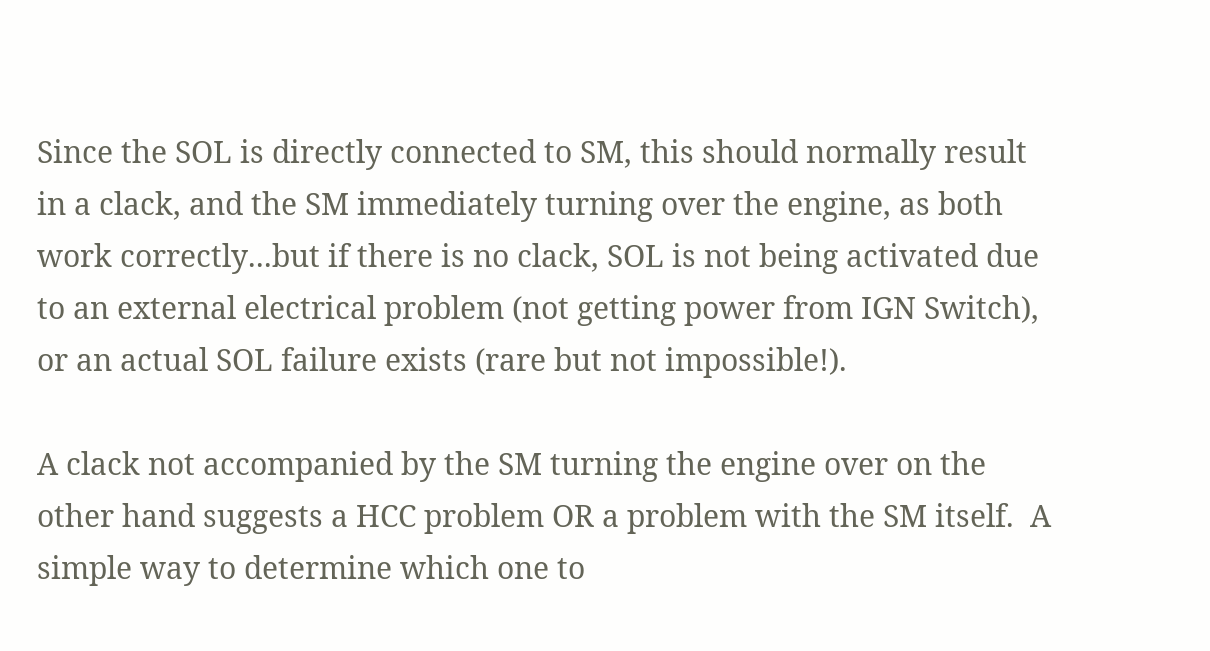Since the SOL is directly connected to SM, this should normally result in a clack, and the SM immediately turning over the engine, as both work correctly...but if there is no clack, SOL is not being activated due to an external electrical problem (not getting power from IGN Switch), or an actual SOL failure exists (rare but not impossible!).

A clack not accompanied by the SM turning the engine over on the other hand suggests a HCC problem OR a problem with the SM itself.  A simple way to determine which one to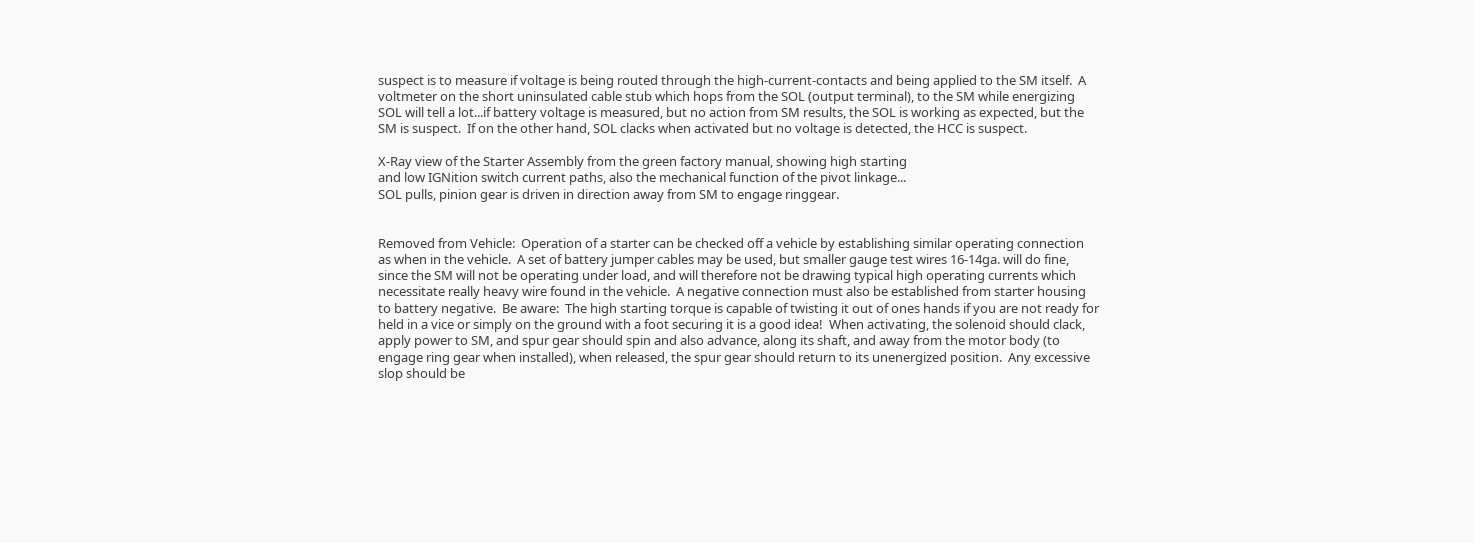suspect is to measure if voltage is being routed through the high-current-contacts and being applied to the SM itself.  A voltmeter on the short uninsulated cable stub which hops from the SOL (output terminal), to the SM while energizing SOL will tell a lot...if battery voltage is measured, but no action from SM results, the SOL is working as expected, but the SM is suspect.  If on the other hand, SOL clacks when activated but no voltage is detected, the HCC is suspect.

X-Ray view of the Starter Assembly from the green factory manual, showing high starting
and low IGNition switch current paths, also the mechanical function of the pivot linkage...
SOL pulls, pinion gear is driven in direction away from SM to engage ringgear.


Removed from Vehicle:  Operation of a starter can be checked off a vehicle by establishing similar operating connection as when in the vehicle.  A set of battery jumper cables may be used, but smaller gauge test wires 16-14ga. will do fine, since the SM will not be operating under load, and will therefore not be drawing typical high operating currents which necessitate really heavy wire found in the vehicle.  A negative connection must also be established from starter housing to battery negative.  Be aware:  The high starting torque is capable of twisting it out of ones hands if you are not ready for held in a vice or simply on the ground with a foot securing it is a good idea!  When activating, the solenoid should clack, apply power to SM, and spur gear should spin and also advance, along its shaft, and away from the motor body (to engage ring gear when installed), when released, the spur gear should return to its unenergized position.  Any excessive slop should be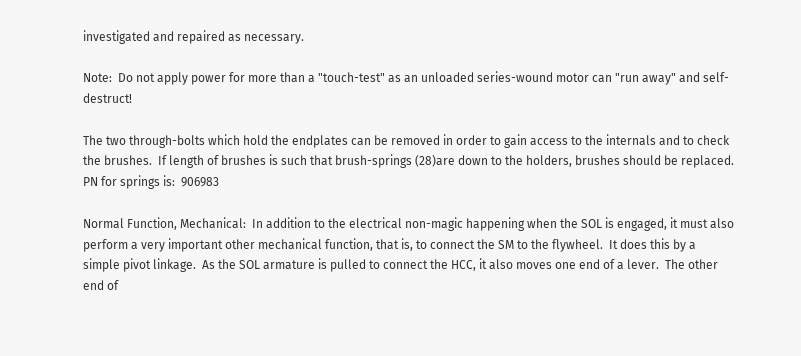investigated and repaired as necessary.

Note:  Do not apply power for more than a "touch-test" as an unloaded series-wound motor can "run away" and self-destruct!

The two through-bolts which hold the endplates can be removed in order to gain access to the internals and to check the brushes.  If length of brushes is such that brush-springs (28)are down to the holders, brushes should be replaced.  PN for springs is:  906983

Normal Function, Mechanical:  In addition to the electrical non-magic happening when the SOL is engaged, it must also perform a very important other mechanical function, that is, to connect the SM to the flywheel.  It does this by a simple pivot linkage.  As the SOL armature is pulled to connect the HCC, it also moves one end of a lever.  The other end of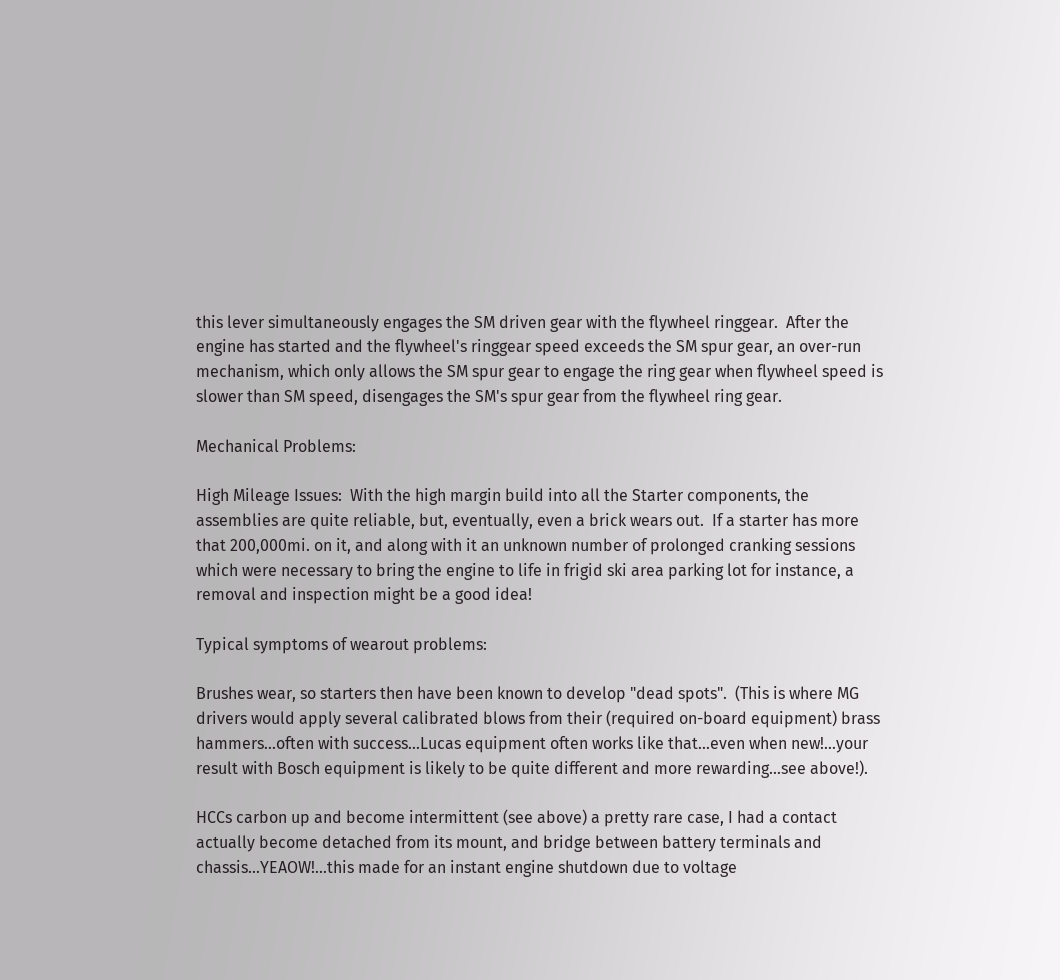this lever simultaneously engages the SM driven gear with the flywheel ringgear.  After the engine has started and the flywheel's ringgear speed exceeds the SM spur gear, an over-run mechanism, which only allows the SM spur gear to engage the ring gear when flywheel speed is slower than SM speed, disengages the SM's spur gear from the flywheel ring gear.

Mechanical Problems:

High Mileage Issues:  With the high margin build into all the Starter components, the assemblies are quite reliable, but, eventually, even a brick wears out.  If a starter has more that 200,000mi. on it, and along with it an unknown number of prolonged cranking sessions which were necessary to bring the engine to life in frigid ski area parking lot for instance, a removal and inspection might be a good idea!

Typical symptoms of wearout problems:

Brushes wear, so starters then have been known to develop "dead spots".  (This is where MG drivers would apply several calibrated blows from their (required on-board equipment) brass hammers...often with success...Lucas equipment often works like that...even when new!...your result with Bosch equipment is likely to be quite different and more rewarding...see above!).

HCCs carbon up and become intermittent (see above) a pretty rare case, I had a contact actually become detached from its mount, and bridge between battery terminals and chassis...YEAOW!...this made for an instant engine shutdown due to voltage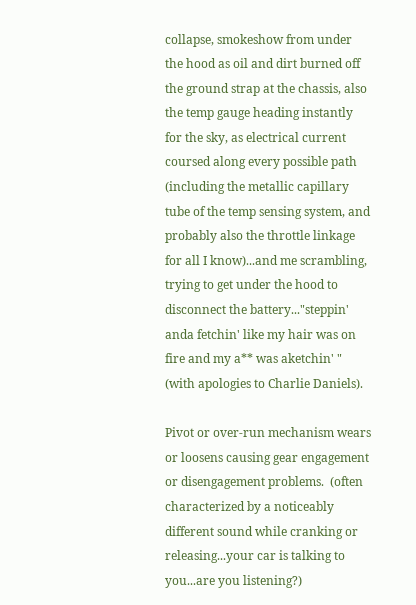collapse, smokeshow from under the hood as oil and dirt burned off the ground strap at the chassis, also the temp gauge heading instantly for the sky, as electrical current coursed along every possible path (including the metallic capillary tube of the temp sensing system, and probably also the throttle linkage for all I know)...and me scrambling, trying to get under the hood to disconnect the battery..."steppin' anda fetchin' like my hair was on fire and my a** was aketchin' " (with apologies to Charlie Daniels).

Pivot or over-run mechanism wears or loosens causing gear engagement or disengagement problems.  (often characterized by a noticeably different sound while cranking or releasing...your car is talking to you...are you listening?)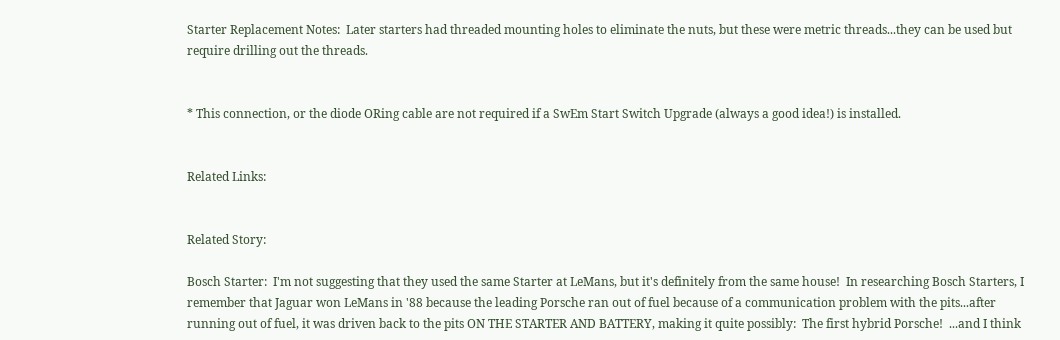Starter Replacement Notes:  Later starters had threaded mounting holes to eliminate the nuts, but these were metric threads...they can be used but require drilling out the threads.


* This connection, or the diode ORing cable are not required if a SwEm Start Switch Upgrade (always a good idea!) is installed.


Related Links:


Related Story:

Bosch Starter:  I'm not suggesting that they used the same Starter at LeMans, but it's definitely from the same house!  In researching Bosch Starters, I remember that Jaguar won LeMans in '88 because the leading Porsche ran out of fuel because of a communication problem with the pits...after running out of fuel, it was driven back to the pits ON THE STARTER AND BATTERY, making it quite possibly:  The first hybrid Porsche!  ...and I think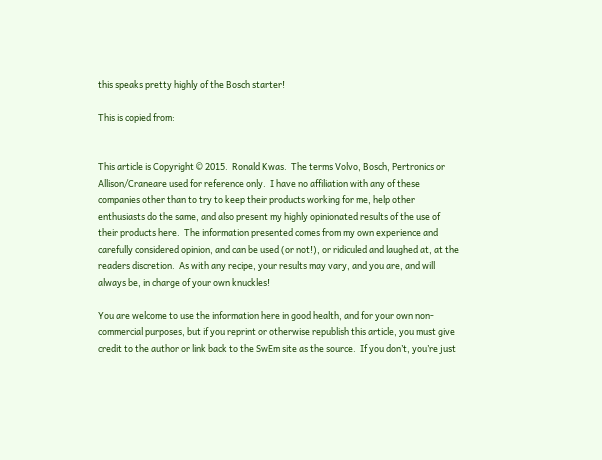this speaks pretty highly of the Bosch starter!

This is copied from:


This article is Copyright © 2015.  Ronald Kwas.  The terms Volvo, Bosch, Pertronics or Allison/Craneare used for reference only.  I have no affiliation with any of these companies other than to try to keep their products working for me, help other enthusiasts do the same, and also present my highly opinionated results of the use of their products here.  The information presented comes from my own experience and carefully considered opinion, and can be used (or not!), or ridiculed and laughed at, at the readers discretion.  As with any recipe, your results may vary, and you are, and will always be, in charge of your own knuckles!

You are welcome to use the information here in good health, and for your own non-commercial purposes, but if you reprint or otherwise republish this article, you must give credit to the author or link back to the SwEm site as the source.  If you don’t, you’re just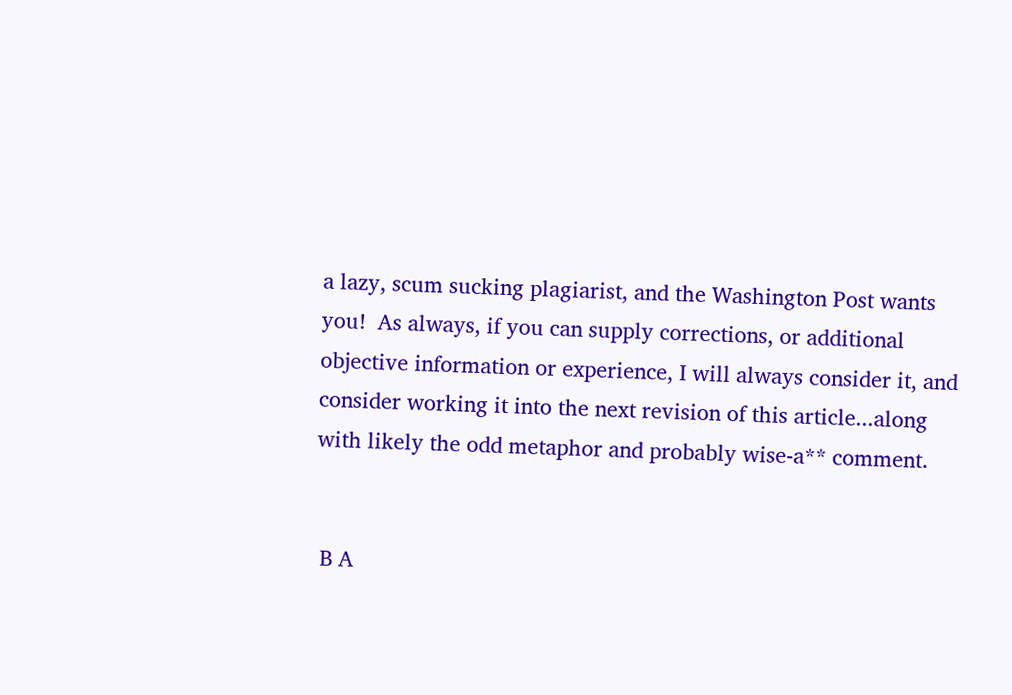a lazy, scum sucking plagiarist, and the Washington Post wants you!  As always, if you can supply corrections, or additional objective information or experience, I will always consider it, and consider working it into the next revision of this article...along with likely the odd metaphor and probably wise-a** comment.


 B A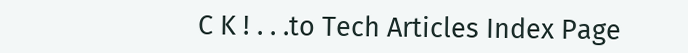C K ! . . .to Tech Articles Index Page